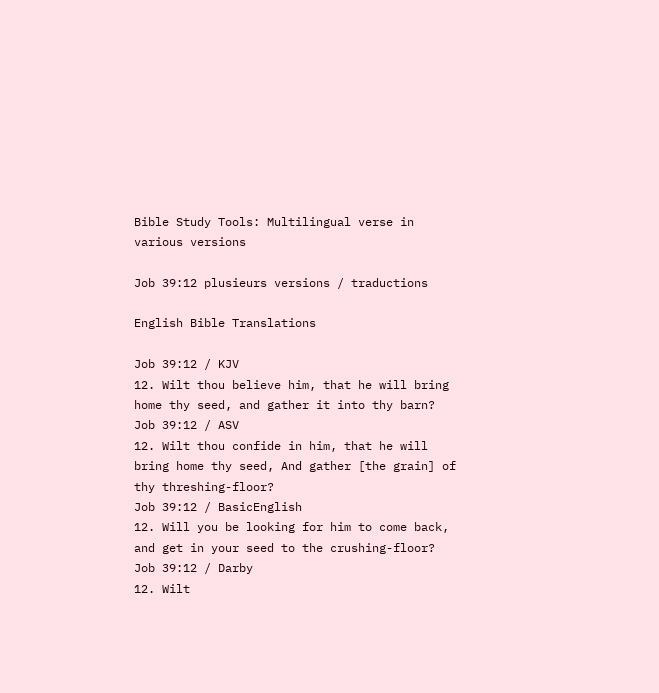Bible Study Tools: Multilingual verse in various versions

Job 39:12 plusieurs versions / traductions

English Bible Translations

Job 39:12 / KJV
12. Wilt thou believe him, that he will bring home thy seed, and gather it into thy barn?
Job 39:12 / ASV
12. Wilt thou confide in him, that he will bring home thy seed, And gather [the grain] of thy threshing-floor?
Job 39:12 / BasicEnglish
12. Will you be looking for him to come back, and get in your seed to the crushing-floor?
Job 39:12 / Darby
12. Wilt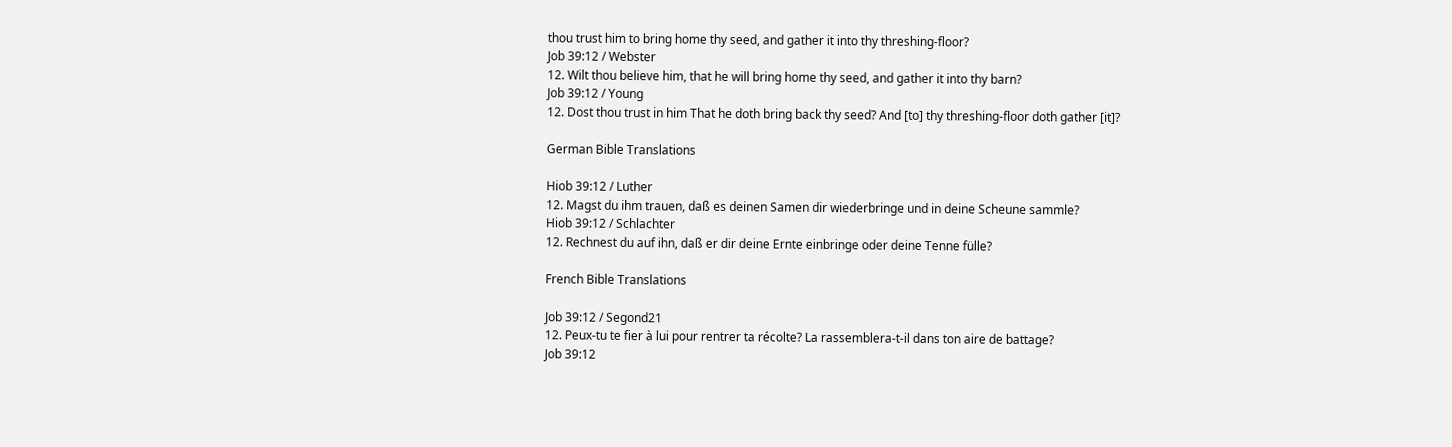thou trust him to bring home thy seed, and gather it into thy threshing-floor?
Job 39:12 / Webster
12. Wilt thou believe him, that he will bring home thy seed, and gather it into thy barn?
Job 39:12 / Young
12. Dost thou trust in him That he doth bring back thy seed? And [to] thy threshing-floor doth gather [it]?

German Bible Translations

Hiob 39:12 / Luther
12. Magst du ihm trauen, daß es deinen Samen dir wiederbringe und in deine Scheune sammle?
Hiob 39:12 / Schlachter
12. Rechnest du auf ihn, daß er dir deine Ernte einbringe oder deine Tenne fülle?

French Bible Translations

Job 39:12 / Segond21
12. Peux-tu te fier à lui pour rentrer ta récolte? La rassemblera-t-il dans ton aire de battage?
Job 39:12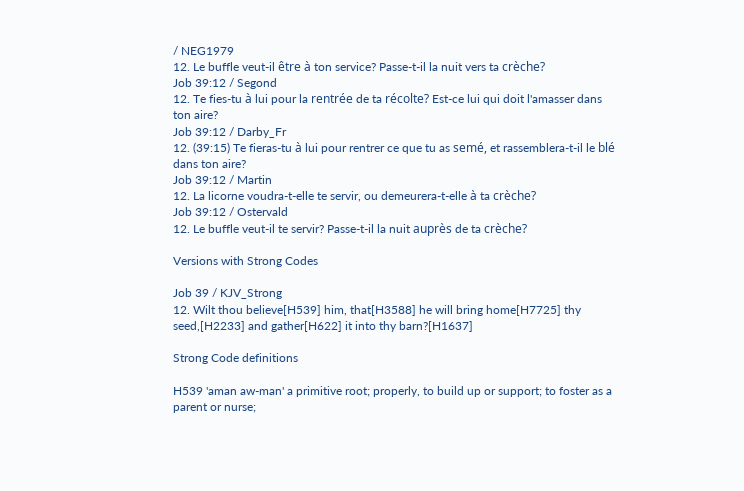/ NEG1979
12. Le buffle veut-il être à ton service? Passe-t-il la nuit vers ta crèche?
Job 39:12 / Segond
12. Te fies-tu à lui pour la rentrée de ta récolte? Est-ce lui qui doit l'amasser dans ton aire?
Job 39:12 / Darby_Fr
12. (39:15) Te fieras-tu à lui pour rentrer ce que tu as semé, et rassemblera-t-il le blé dans ton aire?
Job 39:12 / Martin
12. La licorne voudra-t-elle te servir, ou demeurera-t-elle à ta crèche?
Job 39:12 / Ostervald
12. Le buffle veut-il te servir? Passe-t-il la nuit auprès de ta crèche?

Versions with Strong Codes

Job 39 / KJV_Strong
12. Wilt thou believe[H539] him, that[H3588] he will bring home[H7725] thy seed,[H2233] and gather[H622] it into thy barn?[H1637]

Strong Code definitions

H539 'aman aw-man' a primitive root; properly, to build up or support; to foster as a parent or nurse;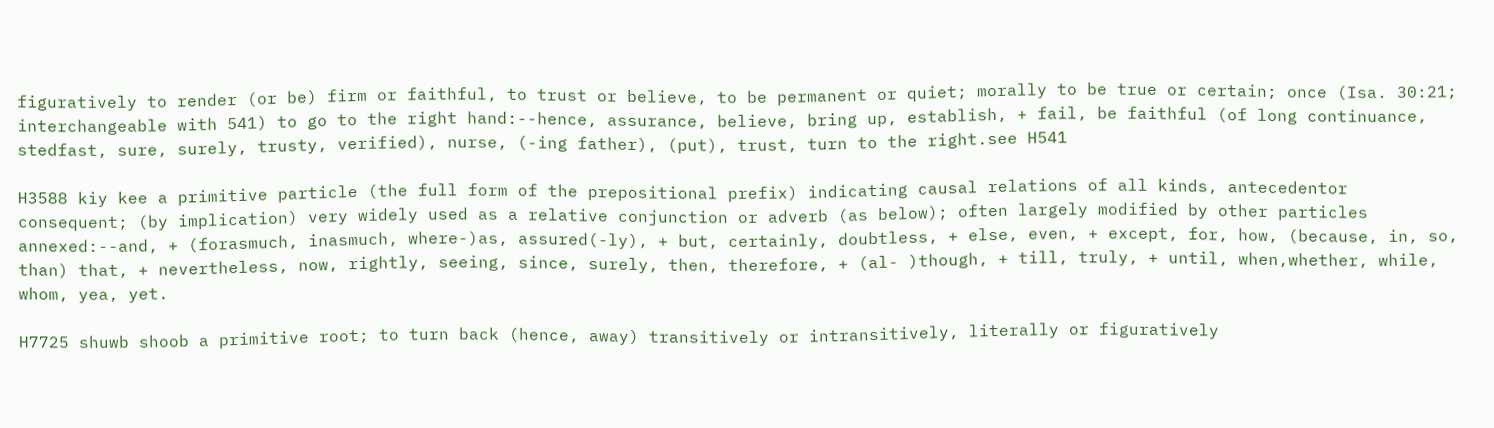figuratively to render (or be) firm or faithful, to trust or believe, to be permanent or quiet; morally to be true or certain; once (Isa. 30:21; interchangeable with 541) to go to the right hand:--hence, assurance, believe, bring up, establish, + fail, be faithful (of long continuance, stedfast, sure, surely, trusty, verified), nurse, (-ing father), (put), trust, turn to the right.see H541

H3588 kiy kee a primitive particle (the full form of the prepositional prefix) indicating causal relations of all kinds, antecedentor consequent; (by implication) very widely used as a relative conjunction or adverb (as below); often largely modified by other particles annexed:--and, + (forasmuch, inasmuch, where-)as, assured(-ly), + but, certainly, doubtless, + else, even, + except, for, how, (because, in, so, than) that, + nevertheless, now, rightly, seeing, since, surely, then, therefore, + (al- )though, + till, truly, + until, when,whether, while, whom, yea, yet.

H7725 shuwb shoob a primitive root; to turn back (hence, away) transitively or intransitively, literally or figuratively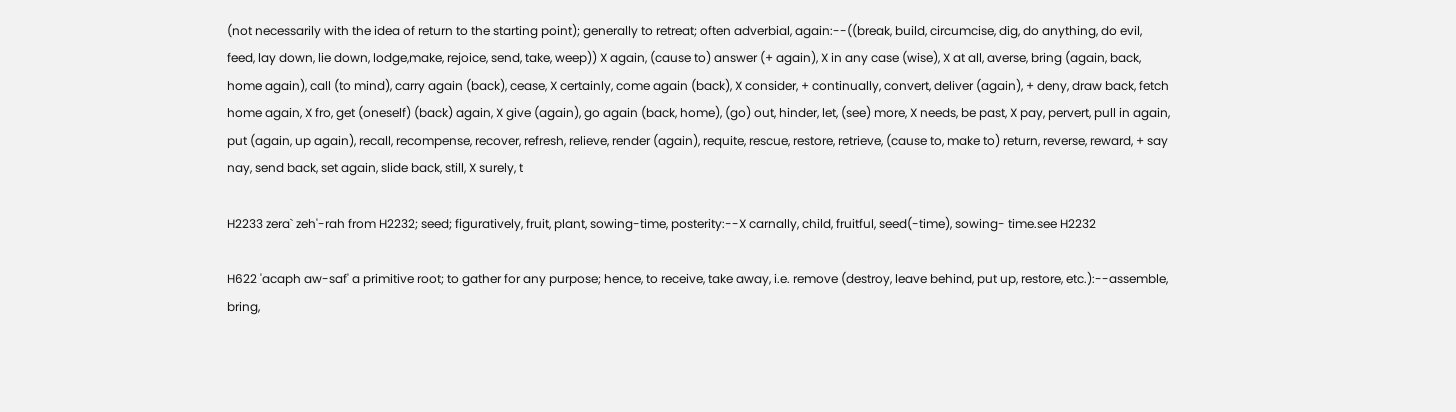(not necessarily with the idea of return to the starting point); generally to retreat; often adverbial, again:--((break, build, circumcise, dig, do anything, do evil, feed, lay down, lie down, lodge,make, rejoice, send, take, weep)) X again, (cause to) answer (+ again), X in any case (wise), X at all, averse, bring (again, back, home again), call (to mind), carry again (back), cease, X certainly, come again (back), X consider, + continually, convert, deliver (again), + deny, draw back, fetch home again, X fro, get (oneself) (back) again, X give (again), go again (back, home), (go) out, hinder, let, (see) more, X needs, be past, X pay, pervert, pull in again, put (again, up again), recall, recompense, recover, refresh, relieve, render (again), requite, rescue, restore, retrieve, (cause to, make to) return, reverse, reward, + say nay, send back, set again, slide back, still, X surely, t

H2233 zera` zeh'-rah from H2232; seed; figuratively, fruit, plant, sowing-time, posterity:--X carnally, child, fruitful, seed(-time), sowing- time.see H2232

H622 'acaph aw-saf' a primitive root; to gather for any purpose; hence, to receive, take away, i.e. remove (destroy, leave behind, put up, restore, etc.):--assemble, bring,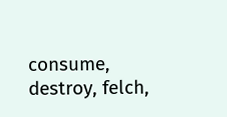consume, destroy, felch,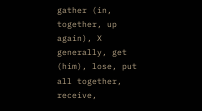gather (in, together, up again), X generally, get (him), lose, put all together, receive,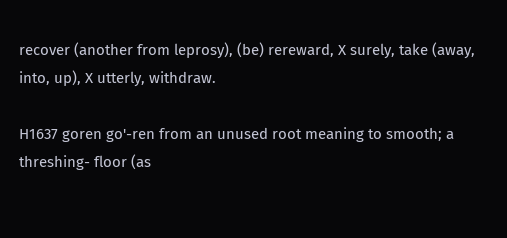recover (another from leprosy), (be) rereward, X surely, take (away, into, up), X utterly, withdraw.

H1637 goren go'-ren from an unused root meaning to smooth; a threshing- floor (as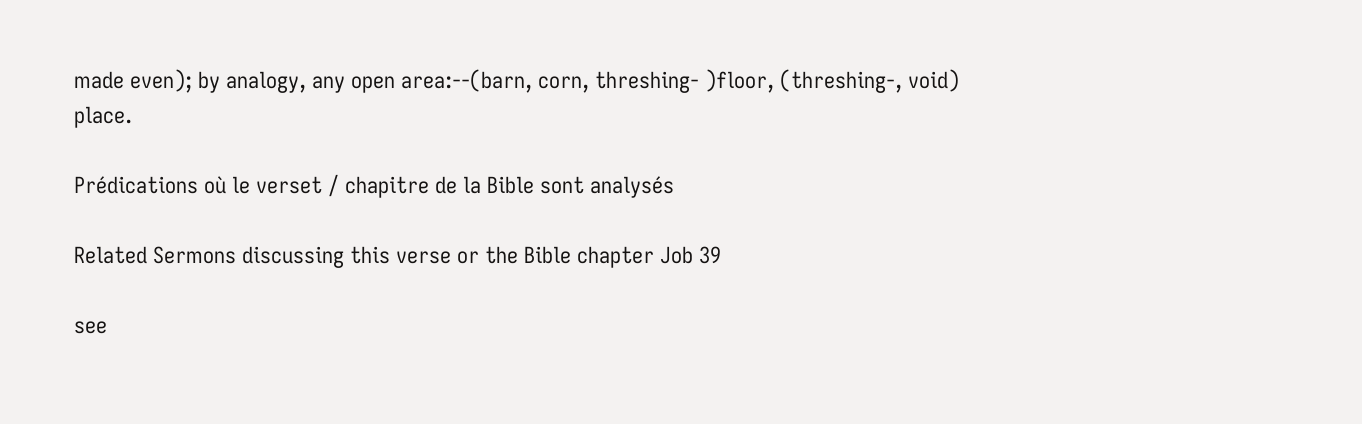made even); by analogy, any open area:--(barn, corn, threshing- )floor, (threshing-, void) place.

Prédications où le verset / chapitre de la Bible sont analysés

Related Sermons discussing this verse or the Bible chapter Job 39

see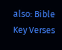also: Bible Key Verses